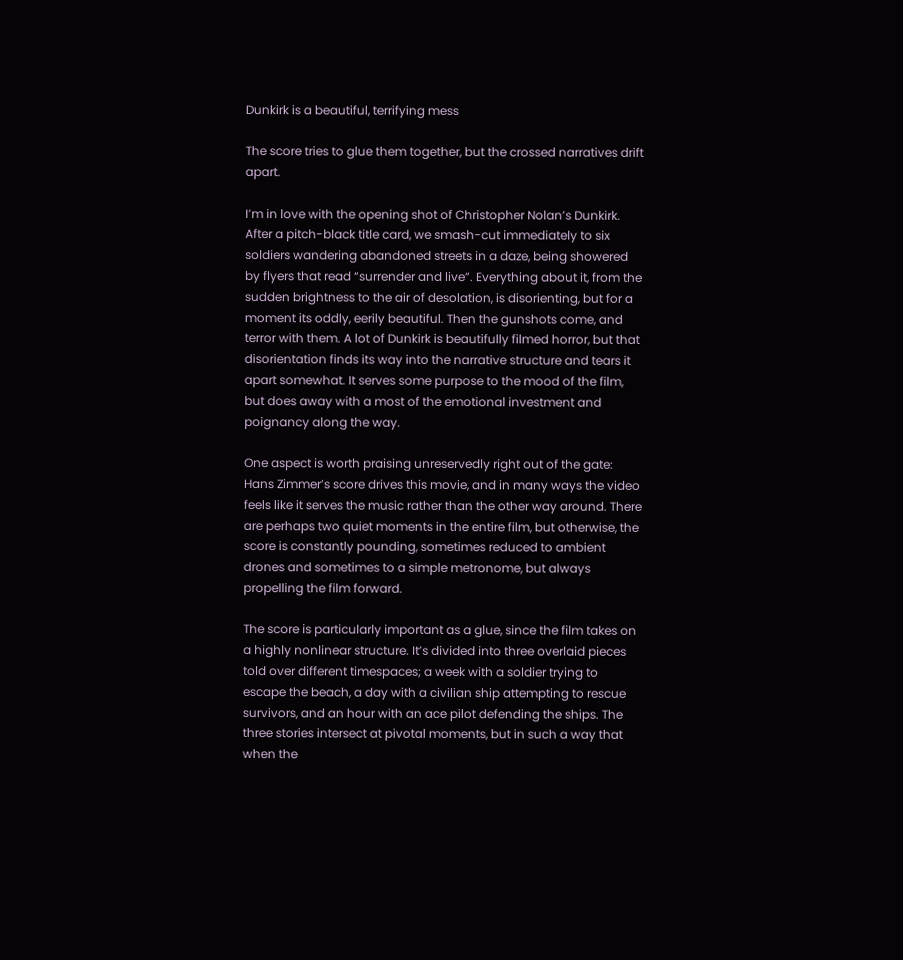Dunkirk is a beautiful, terrifying mess

The score tries to glue them together, but the crossed narratives drift apart.

I’m in love with the opening shot of Christopher Nolan’s Dunkirk. After a pitch-black title card, we smash-cut immediately to six soldiers wandering abandoned streets in a daze, being showered by flyers that read “surrender and live”. Everything about it, from the sudden brightness to the air of desolation, is disorienting, but for a moment its oddly, eerily beautiful. Then the gunshots come, and terror with them. A lot of Dunkirk is beautifully filmed horror, but that disorientation finds its way into the narrative structure and tears it apart somewhat. It serves some purpose to the mood of the film, but does away with a most of the emotional investment and poignancy along the way.

One aspect is worth praising unreservedly right out of the gate: Hans Zimmer’s score drives this movie, and in many ways the video feels like it serves the music rather than the other way around. There are perhaps two quiet moments in the entire film, but otherwise, the score is constantly pounding, sometimes reduced to ambient drones and sometimes to a simple metronome, but always propelling the film forward.

The score is particularly important as a glue, since the film takes on a highly nonlinear structure. It’s divided into three overlaid pieces told over different timespaces; a week with a soldier trying to escape the beach, a day with a civilian ship attempting to rescue survivors, and an hour with an ace pilot defending the ships. The three stories intersect at pivotal moments, but in such a way that when the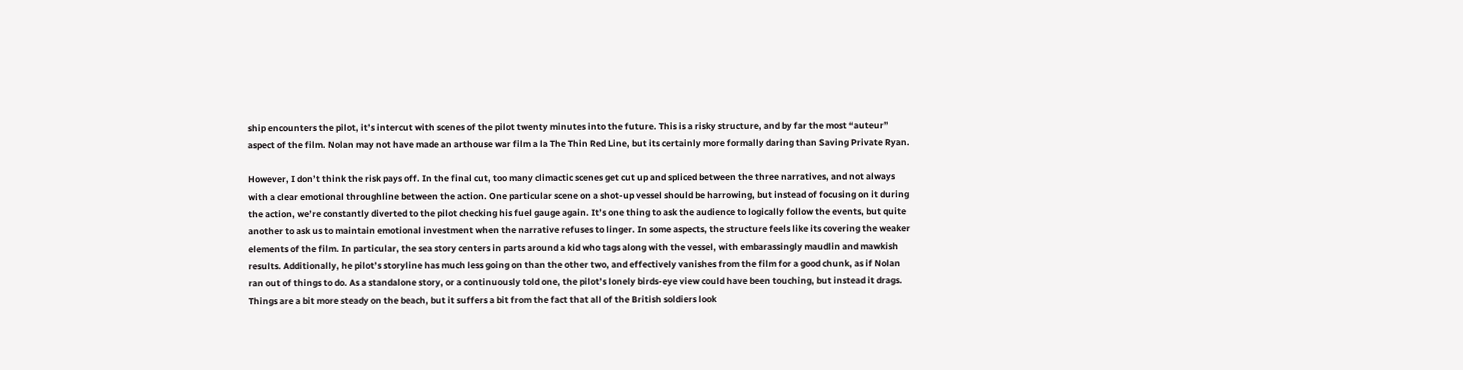ship encounters the pilot, it’s intercut with scenes of the pilot twenty minutes into the future. This is a risky structure, and by far the most “auteur” aspect of the film. Nolan may not have made an arthouse war film a la The Thin Red Line, but its certainly more formally daring than Saving Private Ryan.

However, I don’t think the risk pays off. In the final cut, too many climactic scenes get cut up and spliced between the three narratives, and not always with a clear emotional throughline between the action. One particular scene on a shot-up vessel should be harrowing, but instead of focusing on it during the action, we’re constantly diverted to the pilot checking his fuel gauge again. It’s one thing to ask the audience to logically follow the events, but quite another to ask us to maintain emotional investment when the narrative refuses to linger. In some aspects, the structure feels like its covering the weaker elements of the film. In particular, the sea story centers in parts around a kid who tags along with the vessel, with embarassingly maudlin and mawkish results. Additionally, he pilot’s storyline has much less going on than the other two, and effectively vanishes from the film for a good chunk, as if Nolan ran out of things to do. As a standalone story, or a continuously told one, the pilot’s lonely birds-eye view could have been touching, but instead it drags. Things are a bit more steady on the beach, but it suffers a bit from the fact that all of the British soldiers look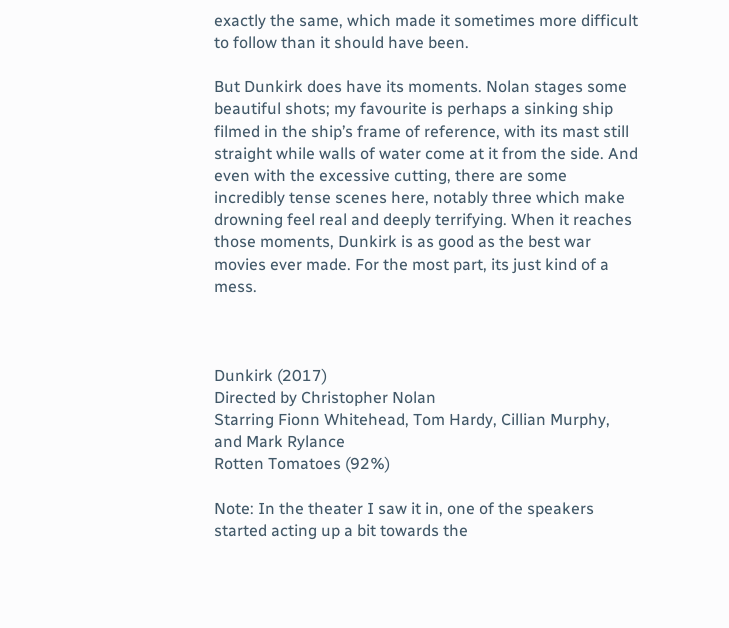exactly the same, which made it sometimes more difficult to follow than it should have been.

But Dunkirk does have its moments. Nolan stages some beautiful shots; my favourite is perhaps a sinking ship filmed in the ship’s frame of reference, with its mast still straight while walls of water come at it from the side. And even with the excessive cutting, there are some incredibly tense scenes here, notably three which make drowning feel real and deeply terrifying. When it reaches those moments, Dunkirk is as good as the best war movies ever made. For the most part, its just kind of a mess.



Dunkirk (2017)
Directed by Christopher Nolan
Starring Fionn Whitehead, Tom Hardy, Cillian Murphy, and Mark Rylance
Rotten Tomatoes (92%)

Note: In the theater I saw it in, one of the speakers started acting up a bit towards the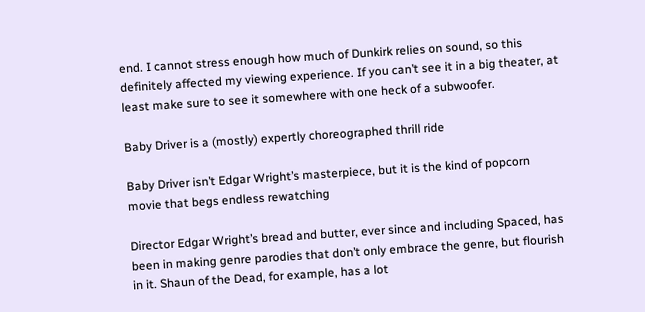end. I cannot stress enough how much of Dunkirk relies on sound, so this definitely affected my viewing experience. If you can’t see it in a big theater, at least make sure to see it somewhere with one heck of a subwoofer.

Baby Driver is a (mostly) expertly choreographed thrill ride

Baby Driver isn’t Edgar Wright’s masterpiece, but it is the kind of popcorn movie that begs endless rewatching

Director Edgar Wright’s bread and butter, ever since and including Spaced, has been in making genre parodies that don’t only embrace the genre, but flourish in it. Shaun of the Dead, for example, has a lot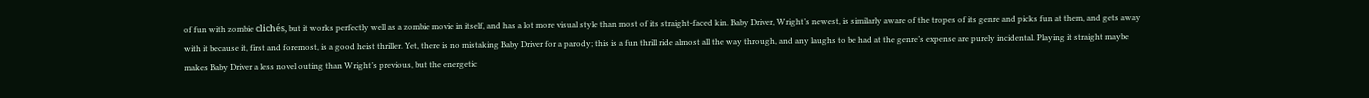of fun with zombie clichés, but it works perfectly well as a zombie movie in itself, and has a lot more visual style than most of its straight-faced kin. Baby Driver, Wright’s newest, is similarly aware of the tropes of its genre and picks fun at them, and gets away with it because it, first and foremost, is a good heist thriller. Yet, there is no mistaking Baby Driver for a parody; this is a fun thrill ride almost all the way through, and any laughs to be had at the genre’s expense are purely incidental. Playing it straight maybe makes Baby Driver a less novel outing than Wright’s previous, but the energetic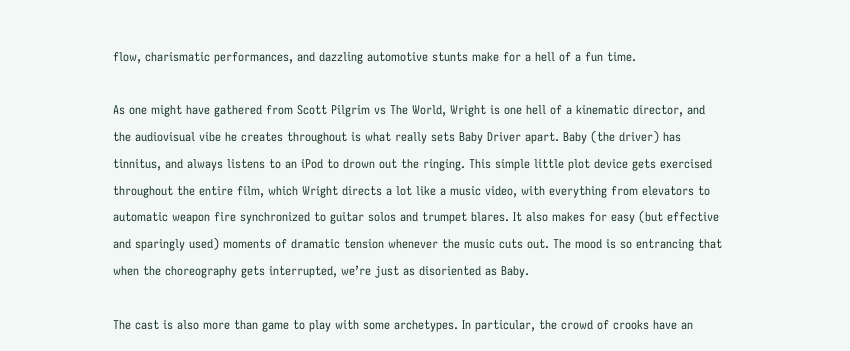flow, charismatic performances, and dazzling automotive stunts make for a hell of a fun time.

As one might have gathered from Scott Pilgrim vs The World, Wright is one hell of a kinematic director, and the audiovisual vibe he creates throughout is what really sets Baby Driver apart. Baby (the driver) has tinnitus, and always listens to an iPod to drown out the ringing. This simple little plot device gets exercised throughout the entire film, which Wright directs a lot like a music video, with everything from elevators to automatic weapon fire synchronized to guitar solos and trumpet blares. It also makes for easy (but effective and sparingly used) moments of dramatic tension whenever the music cuts out. The mood is so entrancing that when the choreography gets interrupted, we’re just as disoriented as Baby.

The cast is also more than game to play with some archetypes. In particular, the crowd of crooks have an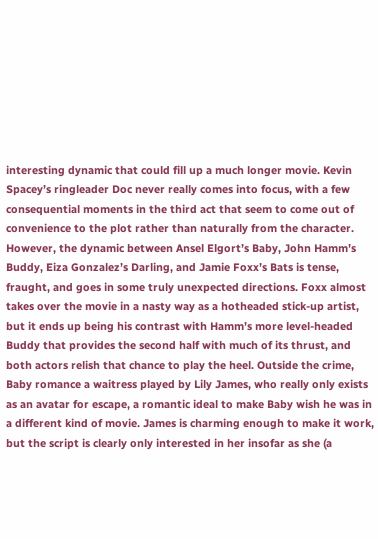interesting dynamic that could fill up a much longer movie. Kevin Spacey’s ringleader Doc never really comes into focus, with a few consequential moments in the third act that seem to come out of convenience to the plot rather than naturally from the character. However, the dynamic between Ansel Elgort’s Baby, John Hamm’s Buddy, Eiza Gonzalez’s Darling, and Jamie Foxx’s Bats is tense, fraught, and goes in some truly unexpected directions. Foxx almost takes over the movie in a nasty way as a hotheaded stick-up artist, but it ends up being his contrast with Hamm’s more level-headed Buddy that provides the second half with much of its thrust, and both actors relish that chance to play the heel. Outside the crime, Baby romance a waitress played by Lily James, who really only exists as an avatar for escape, a romantic ideal to make Baby wish he was in a different kind of movie. James is charming enough to make it work, but the script is clearly only interested in her insofar as she (a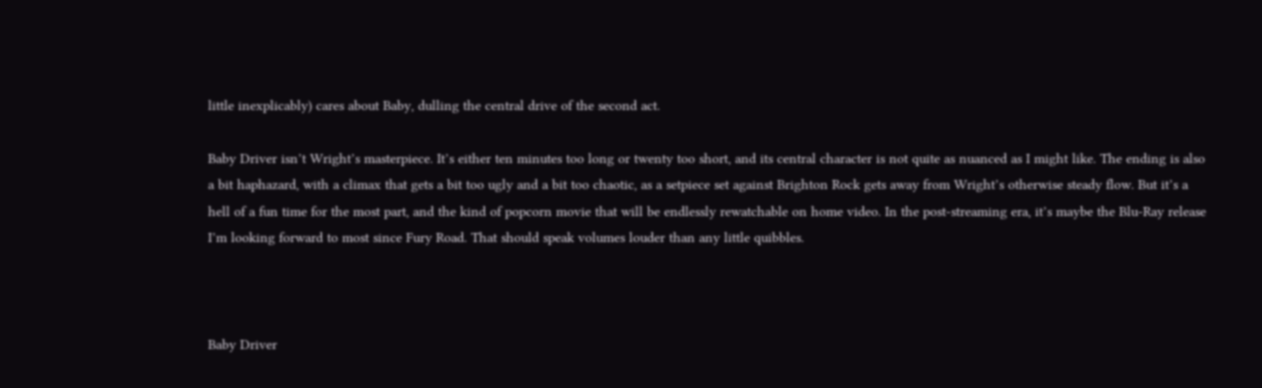little inexplicably) cares about Baby, dulling the central drive of the second act.

Baby Driver isn’t Wright’s masterpiece. It’s either ten minutes too long or twenty too short, and its central character is not quite as nuanced as I might like. The ending is also a bit haphazard, with a climax that gets a bit too ugly and a bit too chaotic, as a setpiece set against Brighton Rock gets away from Wright’s otherwise steady flow. But it’s a hell of a fun time for the most part, and the kind of popcorn movie that will be endlessly rewatchable on home video. In the post-streaming era, it’s maybe the Blu-Ray release I’m looking forward to most since Fury Road. That should speak volumes louder than any little quibbles.



Baby Driver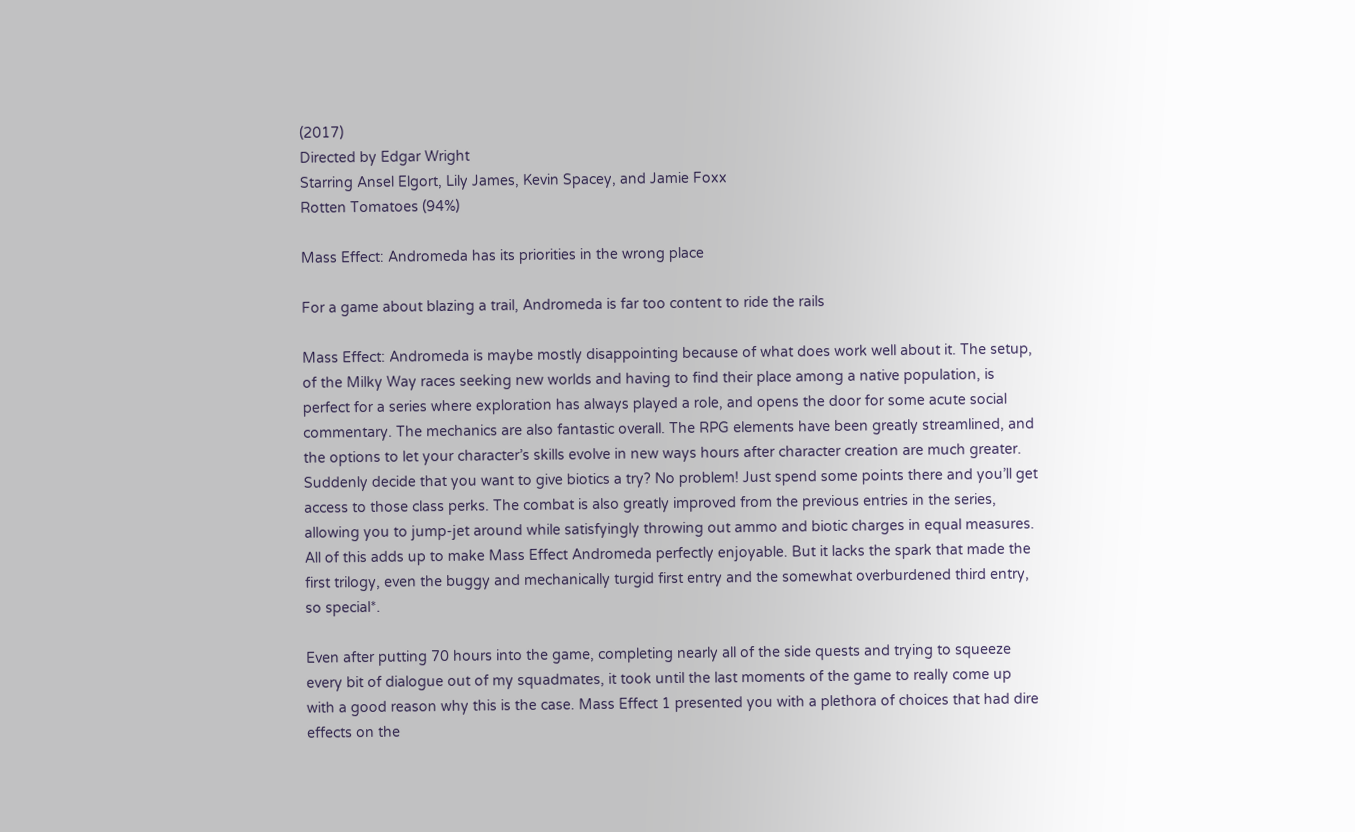(2017)
Directed by Edgar Wright
Starring Ansel Elgort, Lily James, Kevin Spacey, and Jamie Foxx
Rotten Tomatoes (94%)

Mass Effect: Andromeda has its priorities in the wrong place

For a game about blazing a trail, Andromeda is far too content to ride the rails

Mass Effect: Andromeda is maybe mostly disappointing because of what does work well about it. The setup, of the Milky Way races seeking new worlds and having to find their place among a native population, is perfect for a series where exploration has always played a role, and opens the door for some acute social commentary. The mechanics are also fantastic overall. The RPG elements have been greatly streamlined, and the options to let your character’s skills evolve in new ways hours after character creation are much greater. Suddenly decide that you want to give biotics a try? No problem! Just spend some points there and you’ll get access to those class perks. The combat is also greatly improved from the previous entries in the series, allowing you to jump-jet around while satisfyingly throwing out ammo and biotic charges in equal measures. All of this adds up to make Mass Effect Andromeda perfectly enjoyable. But it lacks the spark that made the first trilogy, even the buggy and mechanically turgid first entry and the somewhat overburdened third entry, so special*.

Even after putting 70 hours into the game, completing nearly all of the side quests and trying to squeeze every bit of dialogue out of my squadmates, it took until the last moments of the game to really come up with a good reason why this is the case. Mass Effect 1 presented you with a plethora of choices that had dire effects on the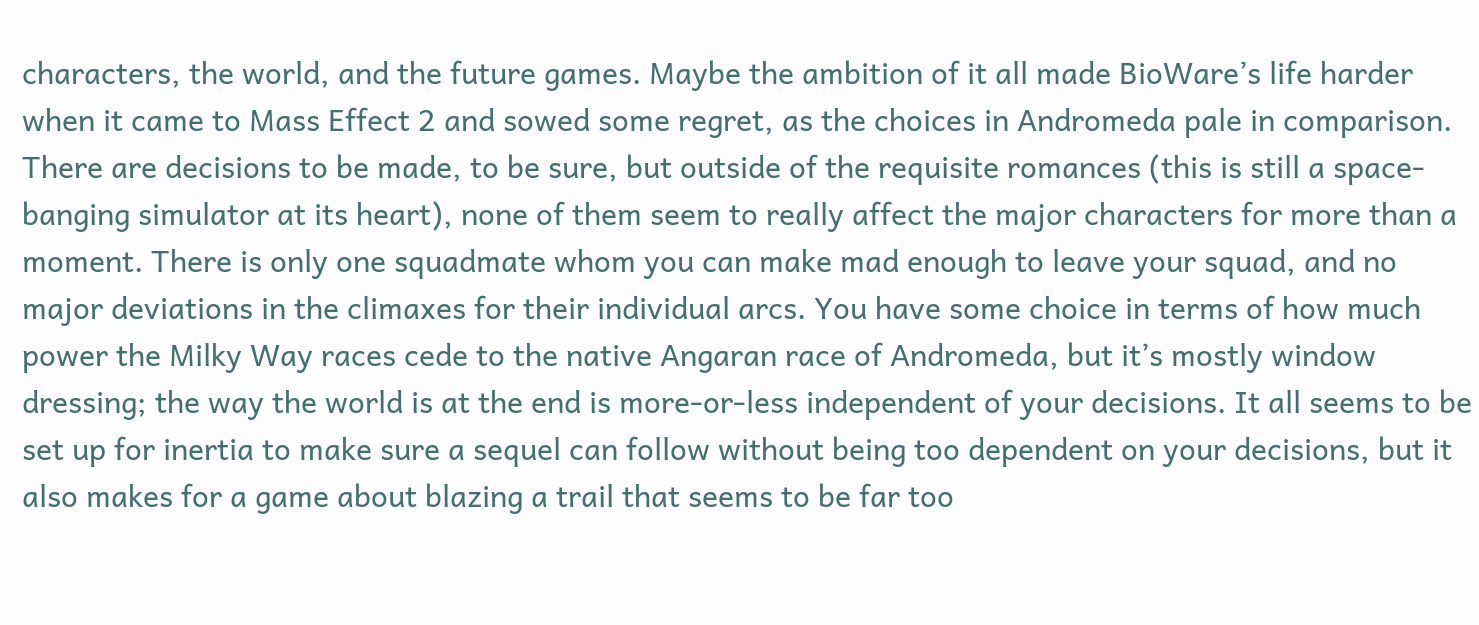characters, the world, and the future games. Maybe the ambition of it all made BioWare’s life harder when it came to Mass Effect 2 and sowed some regret, as the choices in Andromeda pale in comparison. There are decisions to be made, to be sure, but outside of the requisite romances (this is still a space-banging simulator at its heart), none of them seem to really affect the major characters for more than a moment. There is only one squadmate whom you can make mad enough to leave your squad, and no major deviations in the climaxes for their individual arcs. You have some choice in terms of how much power the Milky Way races cede to the native Angaran race of Andromeda, but it’s mostly window dressing; the way the world is at the end is more-or-less independent of your decisions. It all seems to be set up for inertia to make sure a sequel can follow without being too dependent on your decisions, but it also makes for a game about blazing a trail that seems to be far too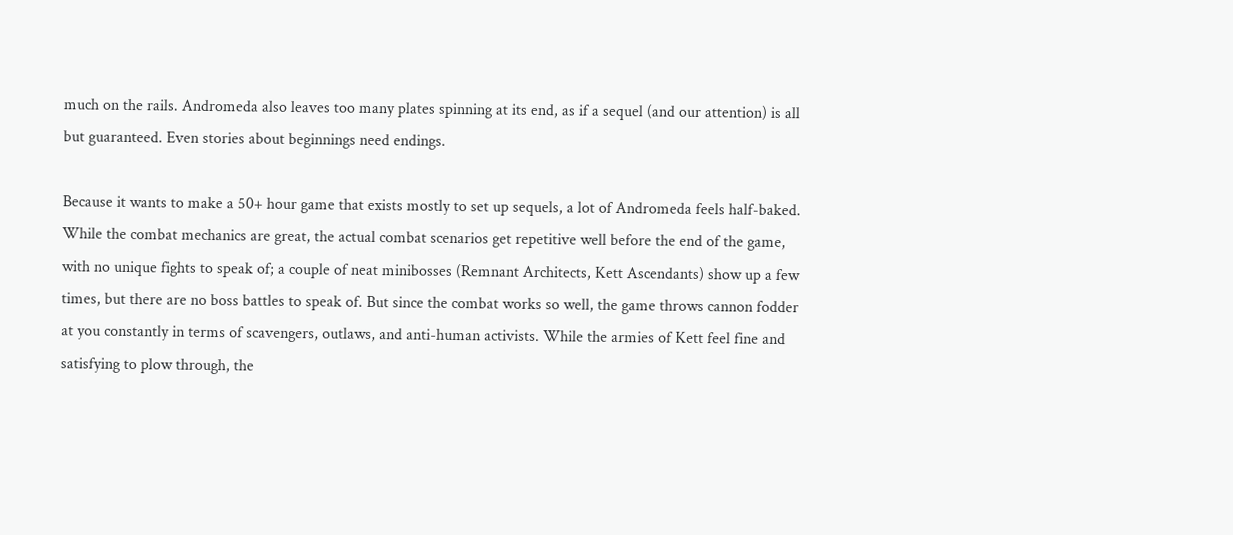much on the rails. Andromeda also leaves too many plates spinning at its end, as if a sequel (and our attention) is all but guaranteed. Even stories about beginnings need endings.

Because it wants to make a 50+ hour game that exists mostly to set up sequels, a lot of Andromeda feels half-baked. While the combat mechanics are great, the actual combat scenarios get repetitive well before the end of the game, with no unique fights to speak of; a couple of neat minibosses (Remnant Architects, Kett Ascendants) show up a few times, but there are no boss battles to speak of. But since the combat works so well, the game throws cannon fodder at you constantly in terms of scavengers, outlaws, and anti-human activists. While the armies of Kett feel fine and satisfying to plow through, the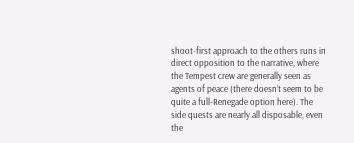shoot-first approach to the others runs in direct opposition to the narrative, where the Tempest crew are generally seen as agents of peace (there doesn’t seem to be quite a full-Renegade option here). The side quests are nearly all disposable, even the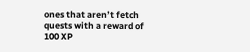ones that aren’t fetch quests with a reward of 100 XP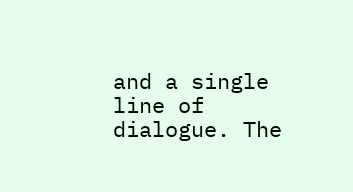and a single line of dialogue. The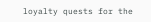loyalty quests for the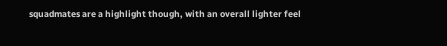squadmates are a highlight though, with an overall lighter feel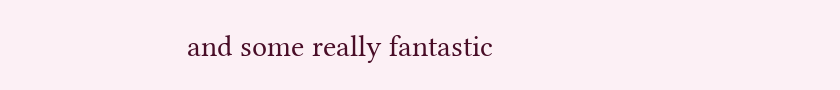and some really fantastic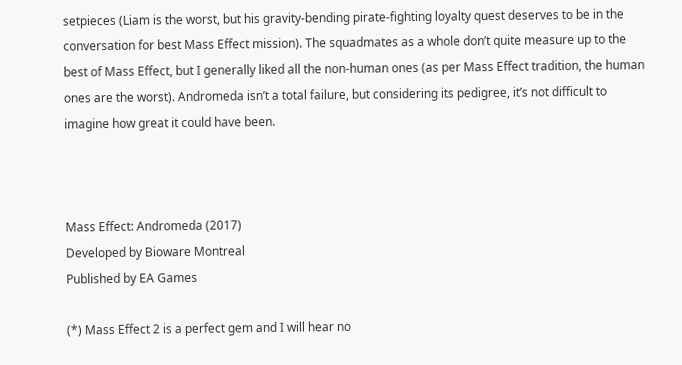setpieces (Liam is the worst, but his gravity-bending pirate-fighting loyalty quest deserves to be in the conversation for best Mass Effect mission). The squadmates as a whole don’t quite measure up to the best of Mass Effect, but I generally liked all the non-human ones (as per Mass Effect tradition, the human ones are the worst). Andromeda isn’t a total failure, but considering its pedigree, it’s not difficult to imagine how great it could have been.



Mass Effect: Andromeda (2017)
Developed by Bioware Montreal
Published by EA Games

(*) Mass Effect 2 is a perfect gem and I will hear no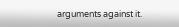arguments against it.